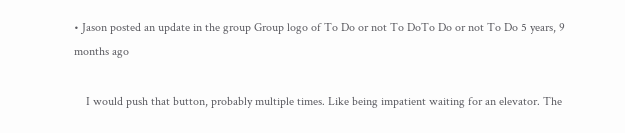• Jason posted an update in the group Group logo of To Do or not To DoTo Do or not To Do 5 years, 9 months ago

    I would push that button, probably multiple times. Like being impatient waiting for an elevator. The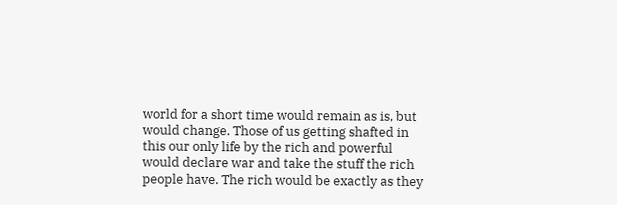world for a short time would remain as is, but would change. Those of us getting shafted in this our only life by the rich and powerful would declare war and take the stuff the rich people have. The rich would be exactly as they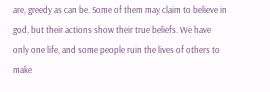are, greedy as can be. Some of them may claim to believe in god, but their actions show their true beliefs. We have only one life, and some people ruin the lives of others to make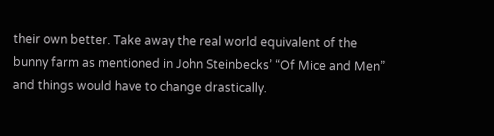their own better. Take away the real world equivalent of the bunny farm as mentioned in John Steinbecks’ “Of Mice and Men” and things would have to change drastically.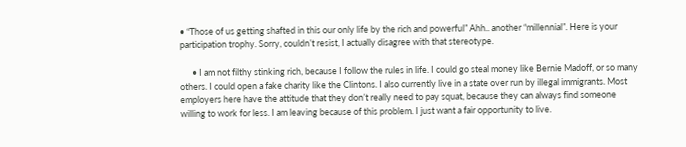• “Those of us getting shafted in this our only life by the rich and powerful” Ahh.. another “millennial”. Here is your participation trophy. Sorry, couldn’t resist, I actually disagree with that stereotype.

      • I am not filthy stinking rich, because I follow the rules in life. I could go steal money like Bernie Madoff, or so many others. I could open a fake charity like the Clintons. I also currently live in a state over run by illegal immigrants. Most employers here have the attitude that they don’t really need to pay squat, because they can always find someone willing to work for less. I am leaving because of this problem. I just want a fair opportunity to live.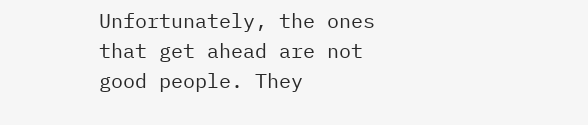Unfortunately, the ones that get ahead are not good people. They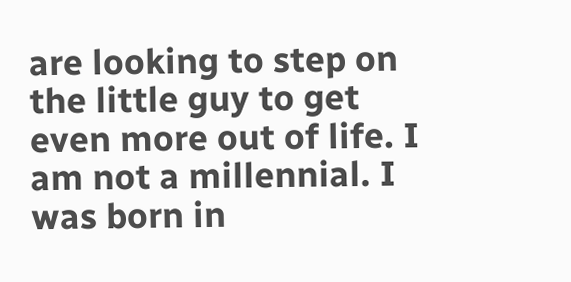are looking to step on the little guy to get even more out of life. I am not a millennial. I was born in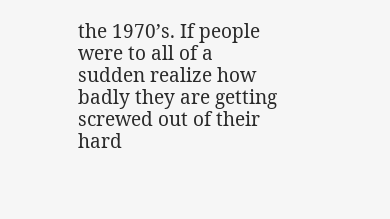the 1970’s. If people were to all of a sudden realize how badly they are getting screwed out of their hard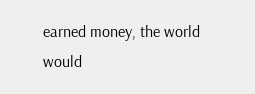earned money, the world would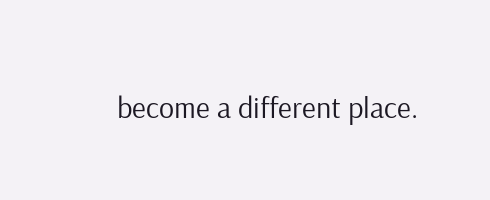become a different place.